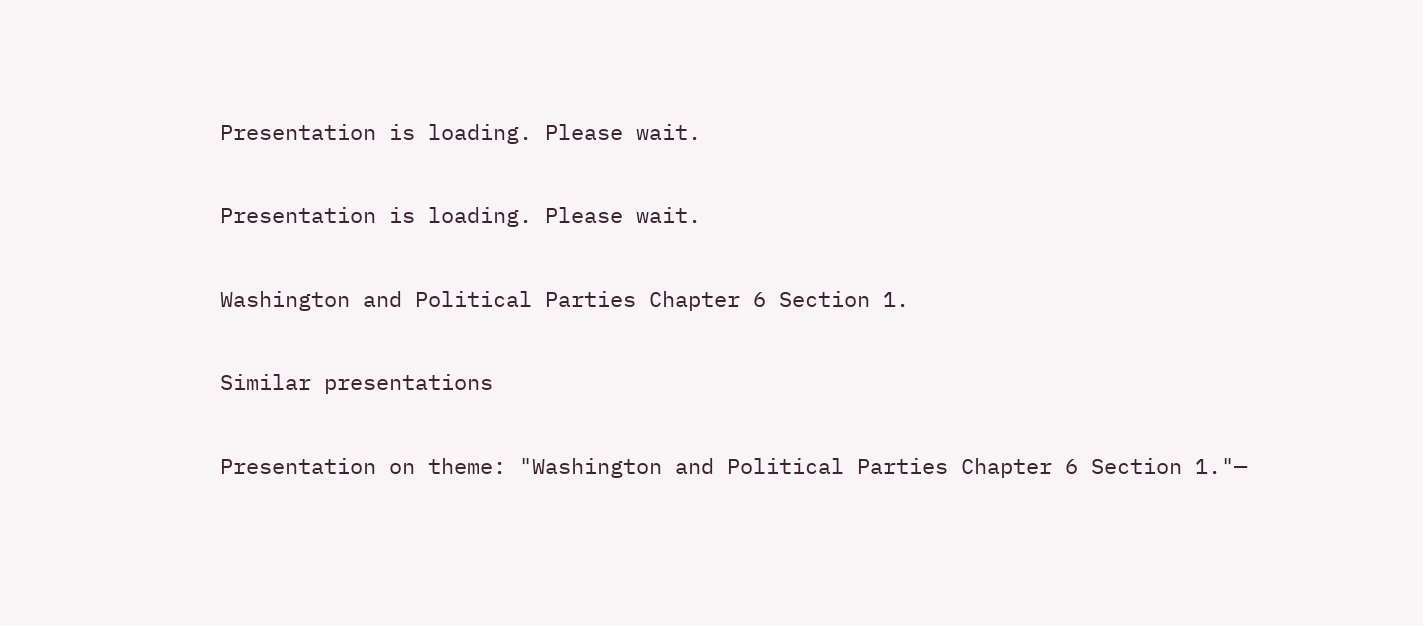Presentation is loading. Please wait.

Presentation is loading. Please wait.

Washington and Political Parties Chapter 6 Section 1.

Similar presentations

Presentation on theme: "Washington and Political Parties Chapter 6 Section 1."—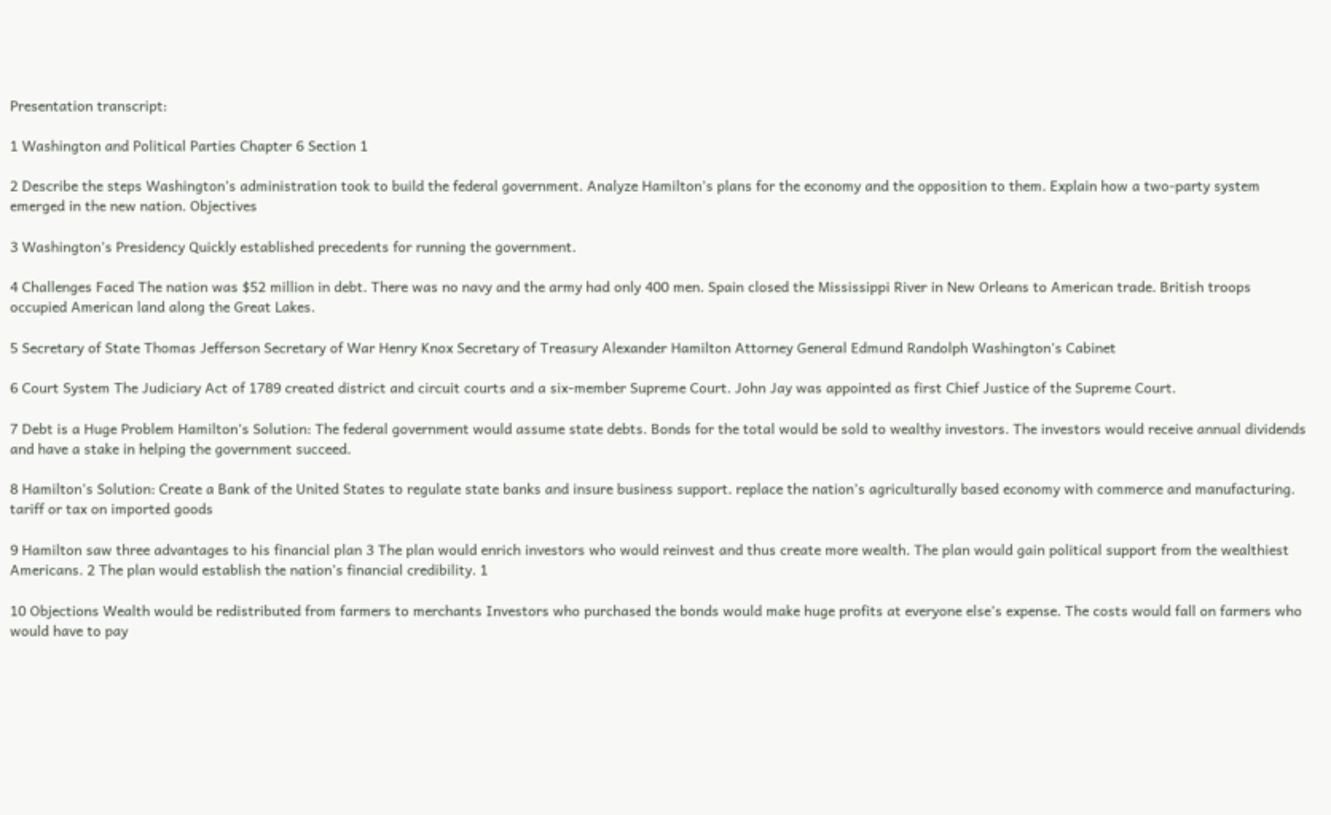Presentation transcript:

1 Washington and Political Parties Chapter 6 Section 1

2 Describe the steps Washington’s administration took to build the federal government. Analyze Hamilton’s plans for the economy and the opposition to them. Explain how a two-party system emerged in the new nation. Objectives

3 Washington’s Presidency Quickly established precedents for running the government.

4 Challenges Faced The nation was $52 million in debt. There was no navy and the army had only 400 men. Spain closed the Mississippi River in New Orleans to American trade. British troops occupied American land along the Great Lakes.

5 Secretary of State Thomas Jefferson Secretary of War Henry Knox Secretary of Treasury Alexander Hamilton Attorney General Edmund Randolph Washington’s Cabinet

6 Court System The Judiciary Act of 1789 created district and circuit courts and a six-member Supreme Court. John Jay was appointed as first Chief Justice of the Supreme Court.

7 Debt is a Huge Problem Hamilton’s Solution: The federal government would assume state debts. Bonds for the total would be sold to wealthy investors. The investors would receive annual dividends and have a stake in helping the government succeed.

8 Hamilton’s Solution: Create a Bank of the United States to regulate state banks and insure business support. replace the nation’s agriculturally based economy with commerce and manufacturing. tariff or tax on imported goods

9 Hamilton saw three advantages to his financial plan 3 The plan would enrich investors who would reinvest and thus create more wealth. The plan would gain political support from the wealthiest Americans. 2 The plan would establish the nation’s financial credibility. 1

10 Objections Wealth would be redistributed from farmers to merchants Investors who purchased the bonds would make huge profits at everyone else’s expense. The costs would fall on farmers who would have to pay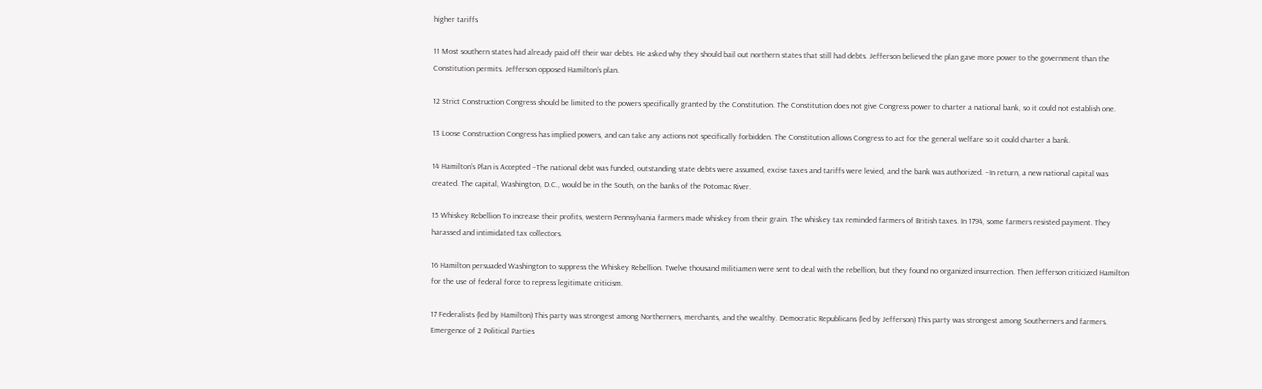higher tariffs

11 Most southern states had already paid off their war debts. He asked why they should bail out northern states that still had debts. Jefferson believed the plan gave more power to the government than the Constitution permits. Jefferson opposed Hamilton’s plan.

12 Strict Construction Congress should be limited to the powers specifically granted by the Constitution. The Constitution does not give Congress power to charter a national bank, so it could not establish one.

13 Loose Construction Congress has implied powers, and can take any actions not specifically forbidden. The Constitution allows Congress to act for the general welfare so it could charter a bank.

14 Hamilton’s Plan is Accepted –The national debt was funded, outstanding state debts were assumed, excise taxes and tariffs were levied, and the bank was authorized. –In return, a new national capital was created. The capital, Washington, D.C., would be in the South, on the banks of the Potomac River.

15 Whiskey Rebellion To increase their profits, western Pennsylvania farmers made whiskey from their grain. The whiskey tax reminded farmers of British taxes. In 1794, some farmers resisted payment. They harassed and intimidated tax collectors.

16 Hamilton persuaded Washington to suppress the Whiskey Rebellion. Twelve thousand militiamen were sent to deal with the rebellion, but they found no organized insurrection. Then Jefferson criticized Hamilton for the use of federal force to repress legitimate criticism.

17 Federalists (led by Hamilton) This party was strongest among Northerners, merchants, and the wealthy. Democratic Republicans (led by Jefferson) This party was strongest among Southerners and farmers. Emergence of 2 Political Parties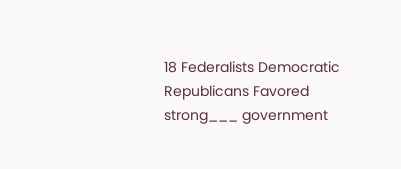18 Federalists Democratic Republicans Favored strong___ government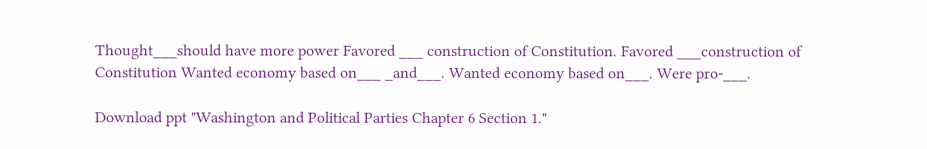Thought___should have more power Favored ___ construction of Constitution. Favored ___construction of Constitution Wanted economy based on___ _and___. Wanted economy based on___. Were pro-___.

Download ppt "Washington and Political Parties Chapter 6 Section 1."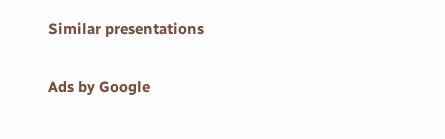Similar presentations

Ads by Google